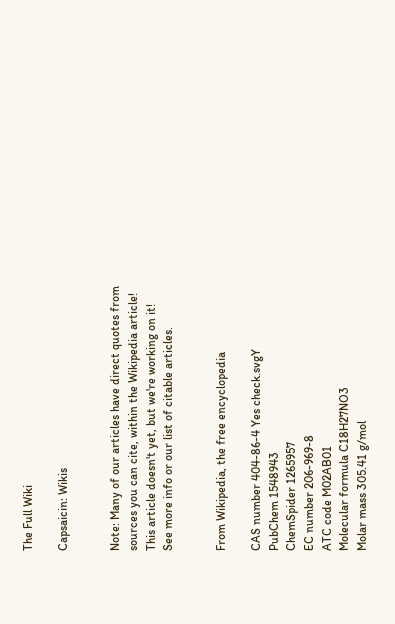The Full Wiki

Capsaicin: Wikis


Note: Many of our articles have direct quotes from sources you can cite, within the Wikipedia article! This article doesn't yet, but we're working on it! See more info or our list of citable articles.


From Wikipedia, the free encyclopedia

CAS number 404-86-4 Yes check.svgY
PubChem 1548943
ChemSpider 1265957
EC number 206-969-8
ATC code M02AB01
Molecular formula C18H27NO3
Molar mass 305.41 g/mol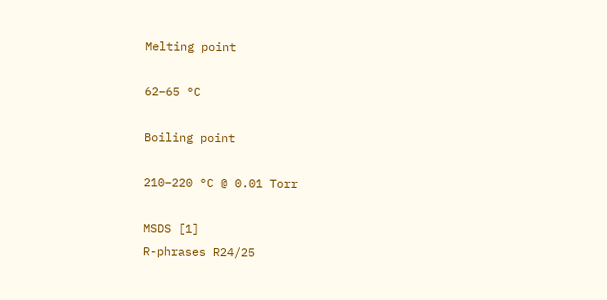Melting point

62–65 °C

Boiling point

210–220 °C @ 0.01 Torr

MSDS [1]
R-phrases R24/25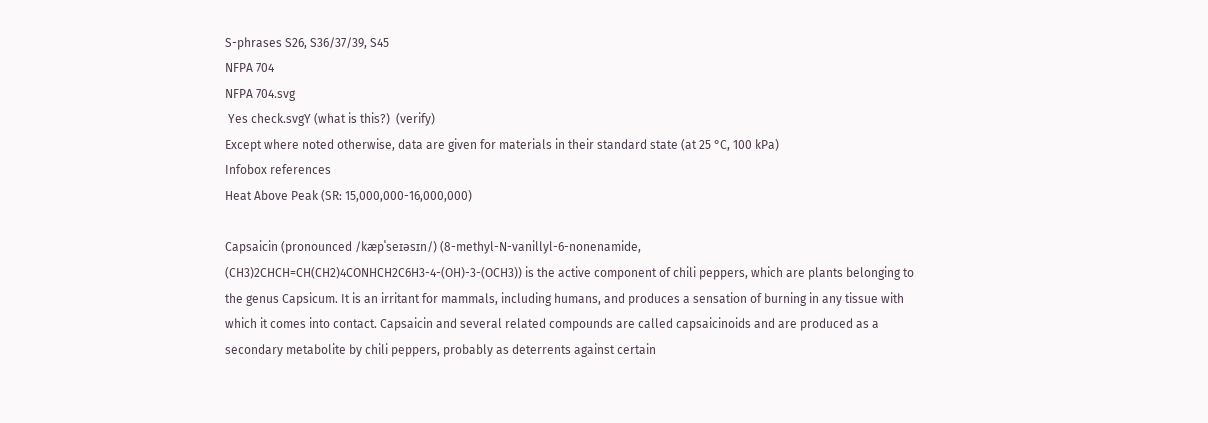S-phrases S26, S36/37/39, S45
NFPA 704
NFPA 704.svg
 Yes check.svgY (what is this?)  (verify)
Except where noted otherwise, data are given for materials in their standard state (at 25 °C, 100 kPa)
Infobox references
Heat Above Peak (SR: 15,000,000-16,000,000)

Capsaicin (pronounced /kæpˈseɪəsɪn/) (8-methyl-N-vanillyl-6-nonenamide, (CH3)2CHCH=CH(CH2)4CONHCH2C6H3-4-(OH)-3-(OCH3)) is the active component of chili peppers, which are plants belonging to the genus Capsicum. It is an irritant for mammals, including humans, and produces a sensation of burning in any tissue with which it comes into contact. Capsaicin and several related compounds are called capsaicinoids and are produced as a secondary metabolite by chili peppers, probably as deterrents against certain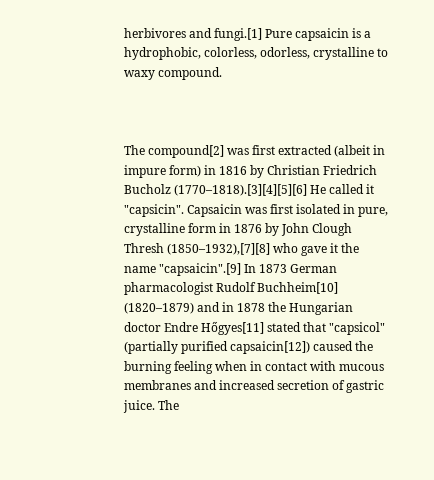herbivores and fungi.[1] Pure capsaicin is a hydrophobic, colorless, odorless, crystalline to waxy compound.



The compound[2] was first extracted (albeit in impure form) in 1816 by Christian Friedrich Bucholz (1770–1818).[3][4][5][6] He called it "capsicin". Capsaicin was first isolated in pure, crystalline form in 1876 by John Clough Thresh (1850–1932),[7][8] who gave it the name "capsaicin".[9] In 1873 German pharmacologist Rudolf Buchheim[10] (1820–1879) and in 1878 the Hungarian doctor Endre Hőgyes[11] stated that "capsicol" (partially purified capsaicin[12]) caused the burning feeling when in contact with mucous membranes and increased secretion of gastric juice. The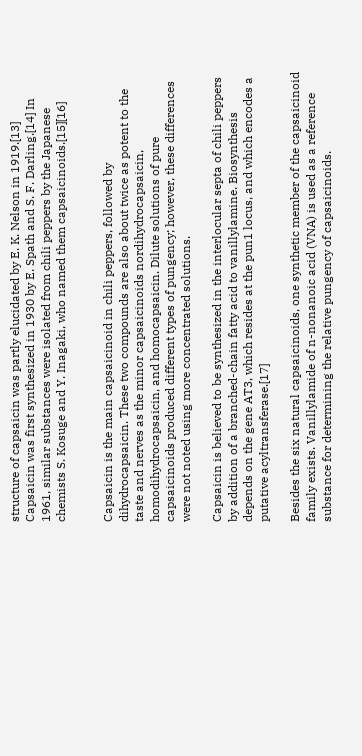structure of capsaicin was partly elucidated by E. K. Nelson in 1919.[13] Capsaicin was first synthesized in 1930 by E. Spath and S. F. Darling.[14] In 1961, similar substances were isolated from chili peppers by the Japanese chemists S. Kosuge and Y. Inagaki, who named them capsaicinoids.[15][16]


Capsaicin is the main capsaicinoid in chili peppers, followed by dihydrocapsaicin. These two compounds are also about twice as potent to the taste and nerves as the minor capsaicinoids nordihydrocapsaicin, homodihydrocapsaicin, and homocapsaicin. Dilute solutions of pure capsaicinoids produced different types of pungency; however, these differences were not noted using more concentrated solutions.

Capsaicin is believed to be synthesized in the interlocular septa of chili peppers by addition of a branched-chain fatty acid to vanillylamine. Biosynthesis depends on the gene AT3, which resides at the pun1 locus, and which encodes a putative acyltransferase.[17]

Besides the six natural capsaicinoids, one synthetic member of the capsaicinoid family exists. Vanillylamide of n-nonanoic acid (VNA) is used as a reference substance for determining the relative pungency of capsaicinoids.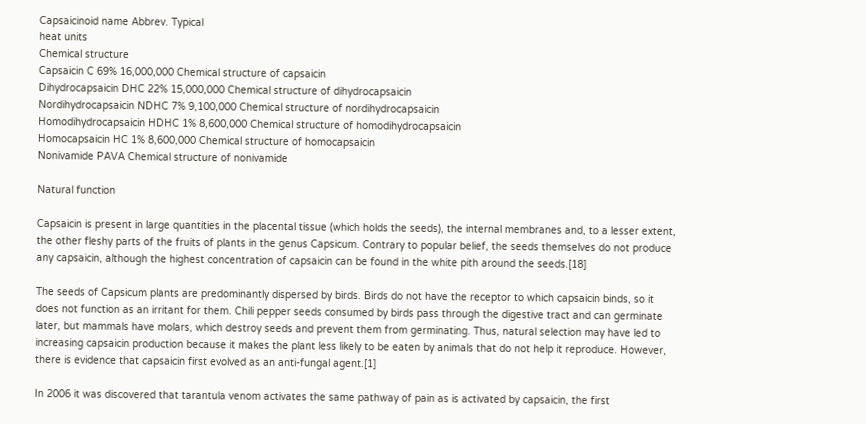Capsaicinoid name Abbrev. Typical
heat units
Chemical structure
Capsaicin C 69% 16,000,000 Chemical structure of capsaicin
Dihydrocapsaicin DHC 22% 15,000,000 Chemical structure of dihydrocapsaicin
Nordihydrocapsaicin NDHC 7% 9,100,000 Chemical structure of nordihydrocapsaicin
Homodihydrocapsaicin HDHC 1% 8,600,000 Chemical structure of homodihydrocapsaicin
Homocapsaicin HC 1% 8,600,000 Chemical structure of homocapsaicin
Nonivamide PAVA Chemical structure of nonivamide

Natural function

Capsaicin is present in large quantities in the placental tissue (which holds the seeds), the internal membranes and, to a lesser extent, the other fleshy parts of the fruits of plants in the genus Capsicum. Contrary to popular belief, the seeds themselves do not produce any capsaicin, although the highest concentration of capsaicin can be found in the white pith around the seeds.[18]

The seeds of Capsicum plants are predominantly dispersed by birds. Birds do not have the receptor to which capsaicin binds, so it does not function as an irritant for them. Chili pepper seeds consumed by birds pass through the digestive tract and can germinate later, but mammals have molars, which destroy seeds and prevent them from germinating. Thus, natural selection may have led to increasing capsaicin production because it makes the plant less likely to be eaten by animals that do not help it reproduce. However, there is evidence that capsaicin first evolved as an anti-fungal agent.[1]

In 2006 it was discovered that tarantula venom activates the same pathway of pain as is activated by capsaicin, the first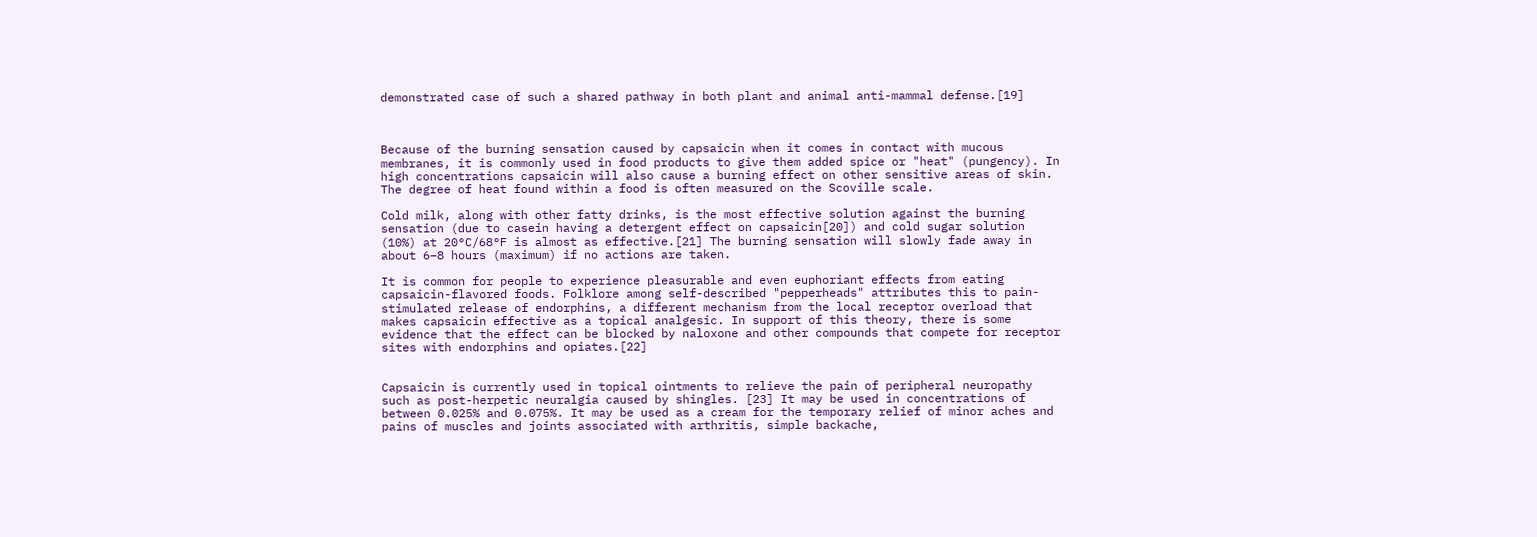demonstrated case of such a shared pathway in both plant and animal anti-mammal defense.[19]



Because of the burning sensation caused by capsaicin when it comes in contact with mucous membranes, it is commonly used in food products to give them added spice or "heat" (pungency). In high concentrations capsaicin will also cause a burning effect on other sensitive areas of skin. The degree of heat found within a food is often measured on the Scoville scale.

Cold milk, along with other fatty drinks, is the most effective solution against the burning sensation (due to casein having a detergent effect on capsaicin[20]) and cold sugar solution (10%) at 20°C/68°F is almost as effective.[21] The burning sensation will slowly fade away in about 6–8 hours (maximum) if no actions are taken.

It is common for people to experience pleasurable and even euphoriant effects from eating capsaicin-flavored foods. Folklore among self-described "pepperheads" attributes this to pain-stimulated release of endorphins, a different mechanism from the local receptor overload that makes capsaicin effective as a topical analgesic. In support of this theory, there is some evidence that the effect can be blocked by naloxone and other compounds that compete for receptor sites with endorphins and opiates.[22]


Capsaicin is currently used in topical ointments to relieve the pain of peripheral neuropathy such as post-herpetic neuralgia caused by shingles. [23] It may be used in concentrations of between 0.025% and 0.075%. It may be used as a cream for the temporary relief of minor aches and pains of muscles and joints associated with arthritis, simple backache,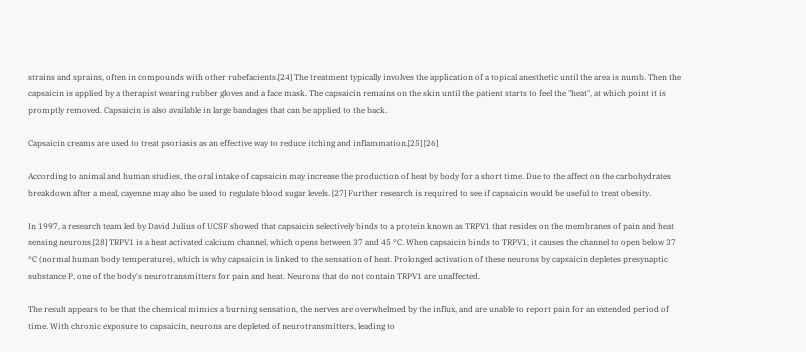strains and sprains, often in compounds with other rubefacients.[24] The treatment typically involves the application of a topical anesthetic until the area is numb. Then the capsaicin is applied by a therapist wearing rubber gloves and a face mask. The capsaicin remains on the skin until the patient starts to feel the "heat", at which point it is promptly removed. Capsaicin is also available in large bandages that can be applied to the back.

Capsaicin creams are used to treat psoriasis as an effective way to reduce itching and inflammation.[25] [26]

According to animal and human studies, the oral intake of capsaicin may increase the production of heat by body for a short time. Due to the affect on the carbohydrates breakdown after a meal, cayenne may also be used to regulate blood sugar levels. [27] Further research is required to see if capsaicin would be useful to treat obesity.

In 1997, a research team led by David Julius of UCSF showed that capsaicin selectively binds to a protein known as TRPV1 that resides on the membranes of pain and heat sensing neurons.[28] TRPV1 is a heat activated calcium channel, which opens between 37 and 45 °C. When capsaicin binds to TRPV1, it causes the channel to open below 37 °C (normal human body temperature), which is why capsaicin is linked to the sensation of heat. Prolonged activation of these neurons by capsaicin depletes presynaptic substance P, one of the body's neurotransmitters for pain and heat. Neurons that do not contain TRPV1 are unaffected.

The result appears to be that the chemical mimics a burning sensation, the nerves are overwhelmed by the influx, and are unable to report pain for an extended period of time. With chronic exposure to capsaicin, neurons are depleted of neurotransmitters, leading to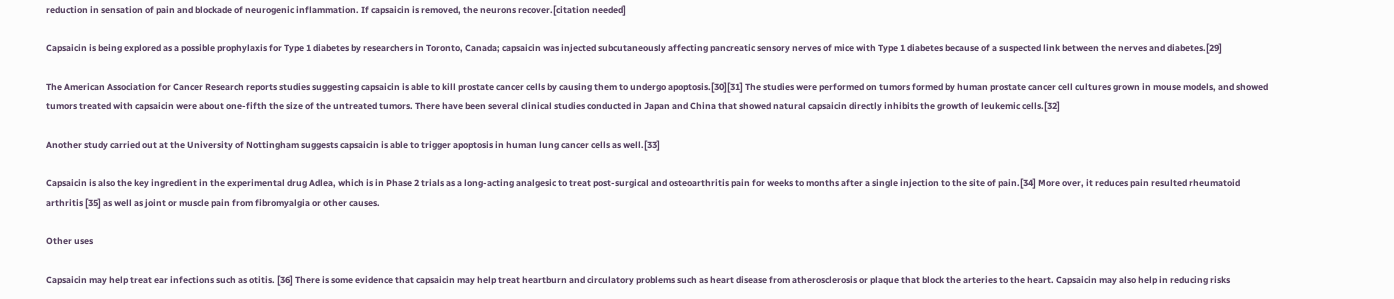reduction in sensation of pain and blockade of neurogenic inflammation. If capsaicin is removed, the neurons recover.[citation needed]

Capsaicin is being explored as a possible prophylaxis for Type 1 diabetes by researchers in Toronto, Canada; capsaicin was injected subcutaneously affecting pancreatic sensory nerves of mice with Type 1 diabetes because of a suspected link between the nerves and diabetes.[29]

The American Association for Cancer Research reports studies suggesting capsaicin is able to kill prostate cancer cells by causing them to undergo apoptosis.[30][31] The studies were performed on tumors formed by human prostate cancer cell cultures grown in mouse models, and showed tumors treated with capsaicin were about one-fifth the size of the untreated tumors. There have been several clinical studies conducted in Japan and China that showed natural capsaicin directly inhibits the growth of leukemic cells.[32]

Another study carried out at the University of Nottingham suggests capsaicin is able to trigger apoptosis in human lung cancer cells as well.[33]

Capsaicin is also the key ingredient in the experimental drug Adlea, which is in Phase 2 trials as a long-acting analgesic to treat post-surgical and osteoarthritis pain for weeks to months after a single injection to the site of pain.[34] More over, it reduces pain resulted rheumatoid arthritis [35] as well as joint or muscle pain from fibromyalgia or other causes.

Other uses

Capsaicin may help treat ear infections such as otitis. [36] There is some evidence that capsaicin may help treat heartburn and circulatory problems such as heart disease from atherosclerosis or plaque that block the arteries to the heart. Capsaicin may also help in reducing risks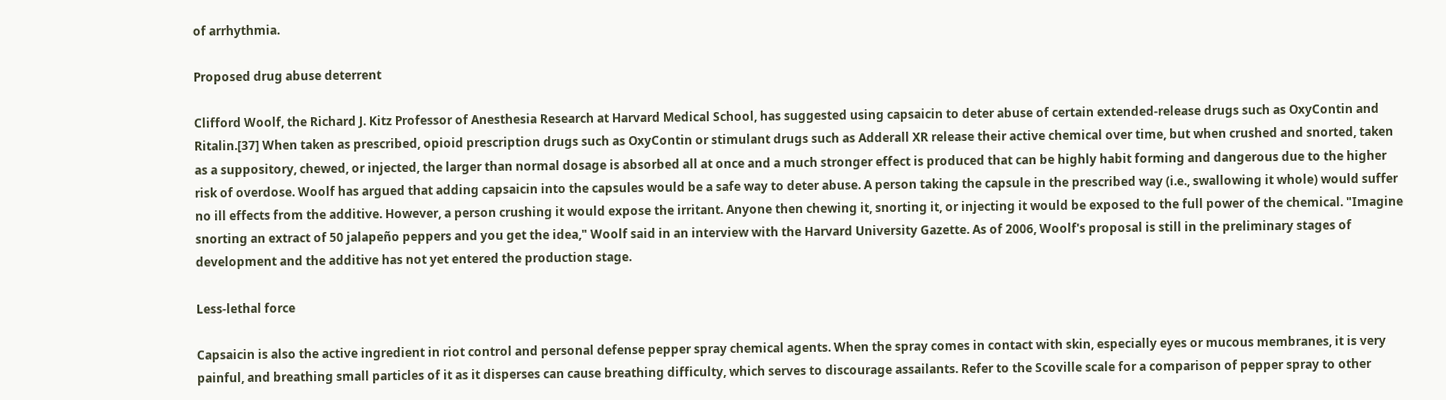of arrhythmia.

Proposed drug abuse deterrent

Clifford Woolf, the Richard J. Kitz Professor of Anesthesia Research at Harvard Medical School, has suggested using capsaicin to deter abuse of certain extended-release drugs such as OxyContin and Ritalin.[37] When taken as prescribed, opioid prescription drugs such as OxyContin or stimulant drugs such as Adderall XR release their active chemical over time, but when crushed and snorted, taken as a suppository, chewed, or injected, the larger than normal dosage is absorbed all at once and a much stronger effect is produced that can be highly habit forming and dangerous due to the higher risk of overdose. Woolf has argued that adding capsaicin into the capsules would be a safe way to deter abuse. A person taking the capsule in the prescribed way (i.e., swallowing it whole) would suffer no ill effects from the additive. However, a person crushing it would expose the irritant. Anyone then chewing it, snorting it, or injecting it would be exposed to the full power of the chemical. "Imagine snorting an extract of 50 jalapeño peppers and you get the idea," Woolf said in an interview with the Harvard University Gazette. As of 2006, Woolf's proposal is still in the preliminary stages of development and the additive has not yet entered the production stage.

Less-lethal force

Capsaicin is also the active ingredient in riot control and personal defense pepper spray chemical agents. When the spray comes in contact with skin, especially eyes or mucous membranes, it is very painful, and breathing small particles of it as it disperses can cause breathing difficulty, which serves to discourage assailants. Refer to the Scoville scale for a comparison of pepper spray to other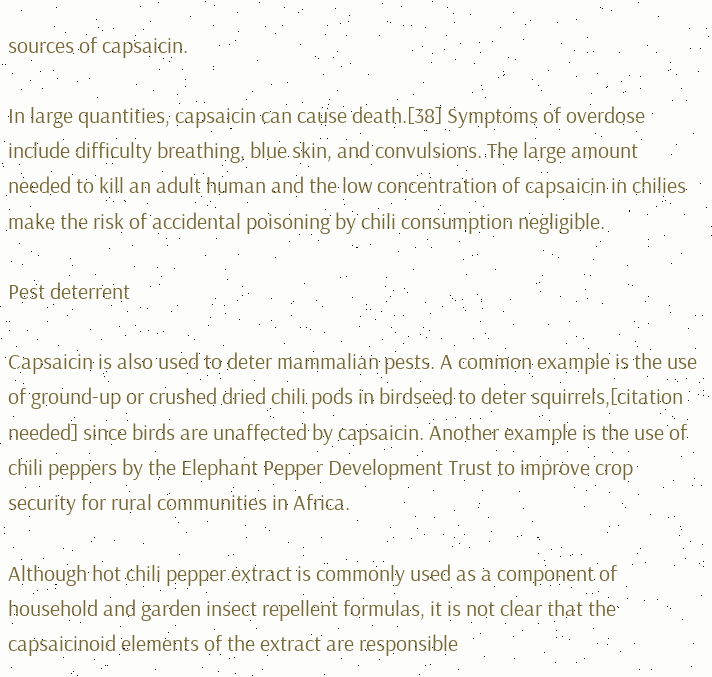sources of capsaicin.

In large quantities, capsaicin can cause death.[38] Symptoms of overdose include difficulty breathing, blue skin, and convulsions. The large amount needed to kill an adult human and the low concentration of capsaicin in chilies make the risk of accidental poisoning by chili consumption negligible.

Pest deterrent

Capsaicin is also used to deter mammalian pests. A common example is the use of ground-up or crushed dried chili pods in birdseed to deter squirrels,[citation needed] since birds are unaffected by capsaicin. Another example is the use of chili peppers by the Elephant Pepper Development Trust to improve crop security for rural communities in Africa.

Although hot chili pepper extract is commonly used as a component of household and garden insect repellent formulas, it is not clear that the capsaicinoid elements of the extract are responsible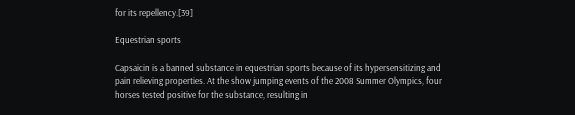for its repellency.[39]

Equestrian sports

Capsaicin is a banned substance in equestrian sports because of its hypersensitizing and pain relieving properties. At the show jumping events of the 2008 Summer Olympics, four horses tested positive for the substance, resulting in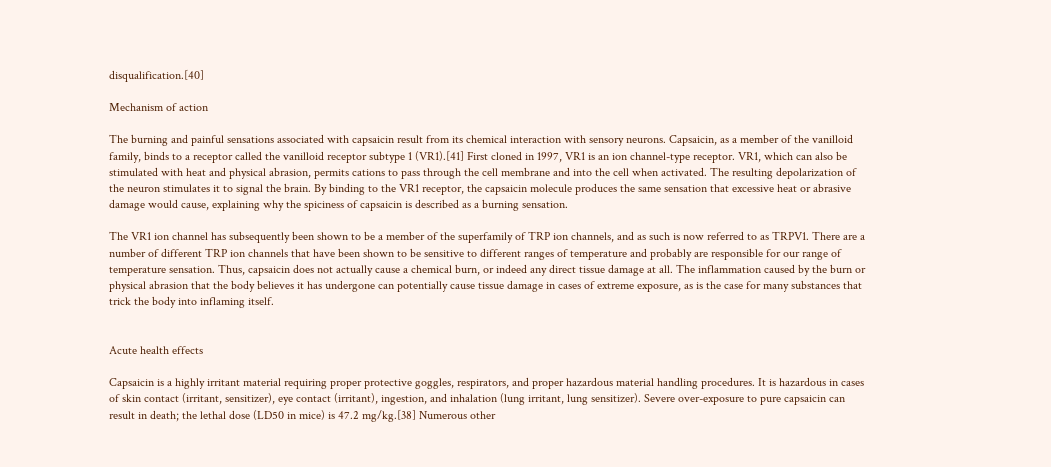disqualification.[40]

Mechanism of action

The burning and painful sensations associated with capsaicin result from its chemical interaction with sensory neurons. Capsaicin, as a member of the vanilloid family, binds to a receptor called the vanilloid receptor subtype 1 (VR1).[41] First cloned in 1997, VR1 is an ion channel-type receptor. VR1, which can also be stimulated with heat and physical abrasion, permits cations to pass through the cell membrane and into the cell when activated. The resulting depolarization of the neuron stimulates it to signal the brain. By binding to the VR1 receptor, the capsaicin molecule produces the same sensation that excessive heat or abrasive damage would cause, explaining why the spiciness of capsaicin is described as a burning sensation.

The VR1 ion channel has subsequently been shown to be a member of the superfamily of TRP ion channels, and as such is now referred to as TRPV1. There are a number of different TRP ion channels that have been shown to be sensitive to different ranges of temperature and probably are responsible for our range of temperature sensation. Thus, capsaicin does not actually cause a chemical burn, or indeed any direct tissue damage at all. The inflammation caused by the burn or physical abrasion that the body believes it has undergone can potentially cause tissue damage in cases of extreme exposure, as is the case for many substances that trick the body into inflaming itself.


Acute health effects

Capsaicin is a highly irritant material requiring proper protective goggles, respirators, and proper hazardous material handling procedures. It is hazardous in cases of skin contact (irritant, sensitizer), eye contact (irritant), ingestion, and inhalation (lung irritant, lung sensitizer). Severe over-exposure to pure capsaicin can result in death; the lethal dose (LD50 in mice) is 47.2 mg/kg.[38] Numerous other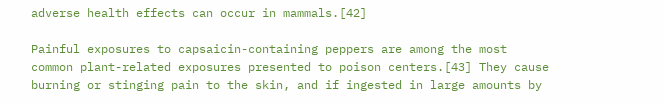adverse health effects can occur in mammals.[42]

Painful exposures to capsaicin-containing peppers are among the most common plant-related exposures presented to poison centers.[43] They cause burning or stinging pain to the skin, and if ingested in large amounts by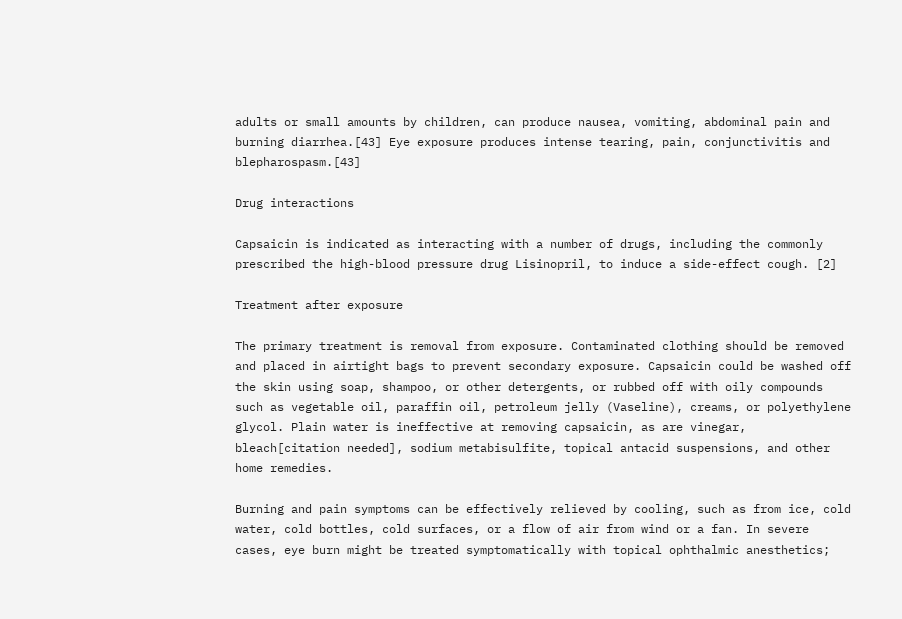adults or small amounts by children, can produce nausea, vomiting, abdominal pain and burning diarrhea.[43] Eye exposure produces intense tearing, pain, conjunctivitis and blepharospasm.[43]

Drug interactions

Capsaicin is indicated as interacting with a number of drugs, including the commonly prescribed the high-blood pressure drug Lisinopril, to induce a side-effect cough. [2]

Treatment after exposure

The primary treatment is removal from exposure. Contaminated clothing should be removed and placed in airtight bags to prevent secondary exposure. Capsaicin could be washed off the skin using soap, shampoo, or other detergents, or rubbed off with oily compounds such as vegetable oil, paraffin oil, petroleum jelly (Vaseline), creams, or polyethylene glycol. Plain water is ineffective at removing capsaicin, as are vinegar, bleach[citation needed], sodium metabisulfite, topical antacid suspensions, and other home remedies.

Burning and pain symptoms can be effectively relieved by cooling, such as from ice, cold water, cold bottles, cold surfaces, or a flow of air from wind or a fan. In severe cases, eye burn might be treated symptomatically with topical ophthalmic anesthetics;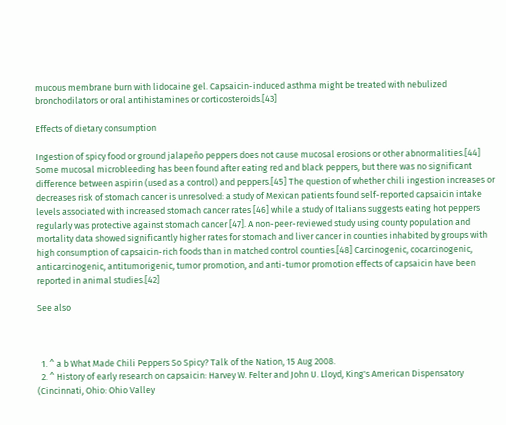mucous membrane burn with lidocaine gel. Capsaicin-induced asthma might be treated with nebulized bronchodilators or oral antihistamines or corticosteroids.[43]

Effects of dietary consumption

Ingestion of spicy food or ground jalapeño peppers does not cause mucosal erosions or other abnormalities.[44] Some mucosal microbleeding has been found after eating red and black peppers, but there was no significant difference between aspirin (used as a control) and peppers.[45] The question of whether chili ingestion increases or decreases risk of stomach cancer is unresolved: a study of Mexican patients found self-reported capsaicin intake levels associated with increased stomach cancer rates [46] while a study of Italians suggests eating hot peppers regularly was protective against stomach cancer [47]. A non-peer-reviewed study using county population and mortality data showed significantly higher rates for stomach and liver cancer in counties inhabited by groups with high consumption of capsaicin-rich foods than in matched control counties.[48] Carcinogenic, cocarcinogenic, anticarcinogenic, antitumorigenic, tumor promotion, and anti-tumor promotion effects of capsaicin have been reported in animal studies.[42]

See also



  1. ^ a b What Made Chili Peppers So Spicy? Talk of the Nation, 15 Aug 2008.
  2. ^ History of early research on capsaicin: Harvey W. Felter and John U. Lloyd, King's American Dispensatory (Cincinnati, Ohio: Ohio Valley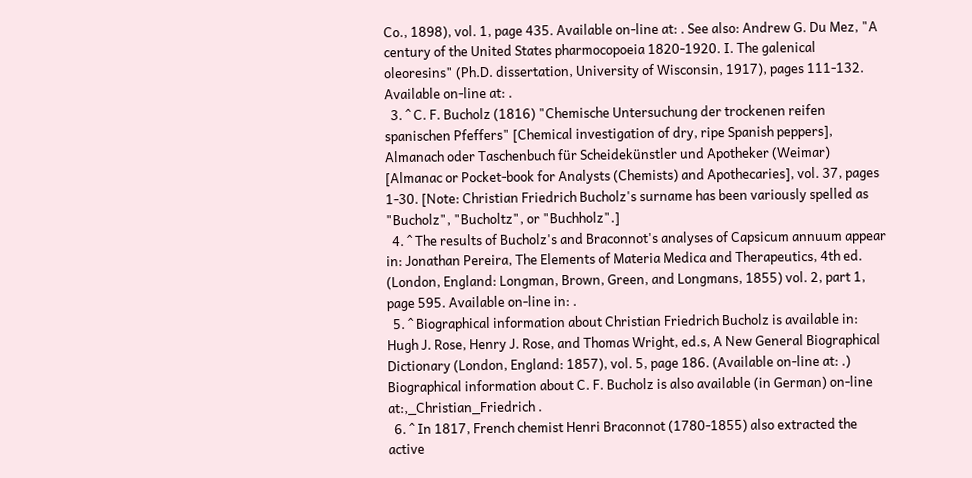Co., 1898), vol. 1, page 435. Available on-line at: . See also: Andrew G. Du Mez, "A century of the United States pharmocopoeia 1820-1920. I. The galenical oleoresins" (Ph.D. dissertation, University of Wisconsin, 1917), pages 111-132. Available on-line at: .
  3. ^ C. F. Bucholz (1816) "Chemische Untersuchung der trockenen reifen spanischen Pfeffers" [Chemical investigation of dry, ripe Spanish peppers], Almanach oder Taschenbuch für Scheidekünstler und Apotheker (Weimar) [Almanac or Pocket-book for Analysts (Chemists) and Apothecaries], vol. 37, pages 1-30. [Note: Christian Friedrich Bucholz's surname has been variously spelled as "Bucholz", "Bucholtz", or "Buchholz".]
  4. ^ The results of Bucholz's and Braconnot's analyses of Capsicum annuum appear in: Jonathan Pereira, The Elements of Materia Medica and Therapeutics, 4th ed. (London, England: Longman, Brown, Green, and Longmans, 1855) vol. 2, part 1, page 595. Available on-line in: .
  5. ^ Biographical information about Christian Friedrich Bucholz is available in: Hugh J. Rose, Henry J. Rose, and Thomas Wright, ed.s, A New General Biographical Dictionary (London, England: 1857), vol. 5, page 186. (Available on-line at: .) Biographical information about C. F. Bucholz is also available (in German) on-line at:,_Christian_Friedrich .
  6. ^ In 1817, French chemist Henri Braconnot (1780-1855) also extracted the active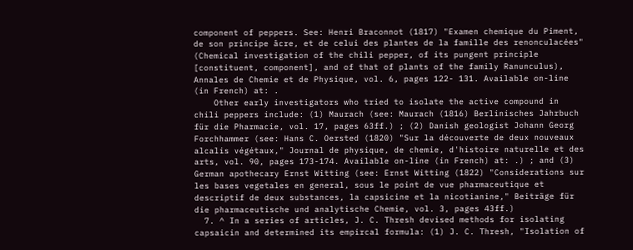component of peppers. See: Henri Braconnot (1817) "Examen chemique du Piment, de son principe âcre, et de celui des plantes de la famille des renonculacées" (Chemical investigation of the chili pepper, of its pungent principle [constituent, component], and of that of plants of the family Ranunculus), Annales de Chemie et de Physique, vol. 6, pages 122- 131. Available on-line (in French) at: .
    Other early investigators who tried to isolate the active compound in chili peppers include: (1) Maurach (see: Maurach (1816) Berlinisches Jahrbuch für die Pharmacie, vol. 17, pages 63ff.) ; (2) Danish geologist Johann Georg Forchhammer (see: Hans C. Oersted (1820) "Sur la découverte de deux nouveaux alcalis végétaux," Journal de physique, de chemie, d'histoire naturelle et des arts, vol. 90, pages 173-174. Available on-line (in French) at: .) ; and (3) German apothecary Ernst Witting (see: Ernst Witting (1822) "Considerations sur les bases vegetales en general, sous le point de vue pharmaceutique et descriptif de deux substances, la capsicine et la nicotianine," Beiträge für die pharmaceutische und analytische Chemie, vol. 3, pages 43ff.)
  7. ^ In a series of articles, J. C. Thresh devised methods for isolating capsaicin and determined its empircal formula: (1) J. C. Thresh, "Isolation of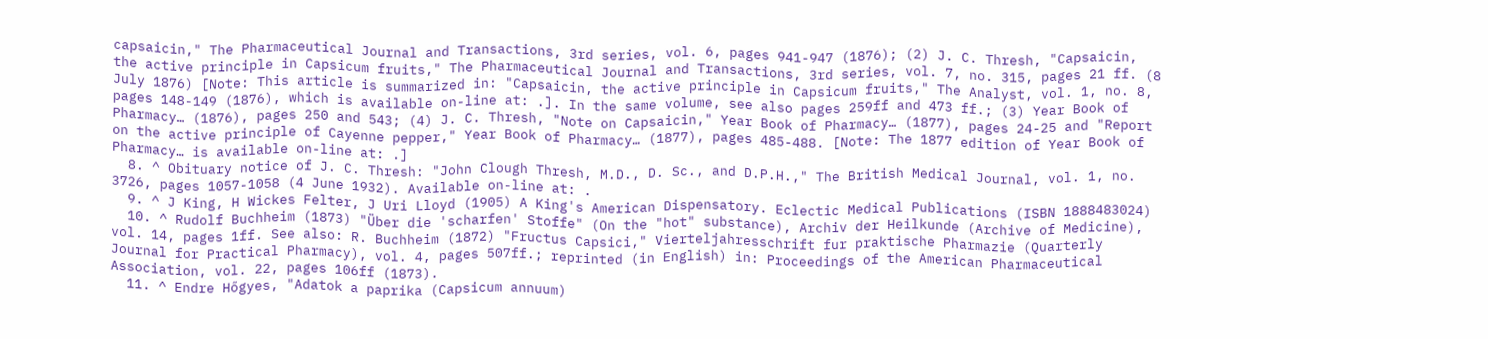capsaicin," The Pharmaceutical Journal and Transactions, 3rd series, vol. 6, pages 941-947 (1876); (2) J. C. Thresh, "Capsaicin, the active principle in Capsicum fruits," The Pharmaceutical Journal and Transactions, 3rd series, vol. 7, no. 315, pages 21 ff. (8 July 1876) [Note: This article is summarized in: "Capsaicin, the active principle in Capsicum fruits," The Analyst, vol. 1, no. 8, pages 148-149 (1876), which is available on-line at: .]. In the same volume, see also pages 259ff and 473 ff.; (3) Year Book of Pharmacy… (1876), pages 250 and 543; (4) J. C. Thresh, "Note on Capsaicin," Year Book of Pharmacy… (1877), pages 24-25 and "Report on the active principle of Cayenne pepper," Year Book of Pharmacy… (1877), pages 485-488. [Note: The 1877 edition of Year Book of Pharmacy… is available on-line at: .]
  8. ^ Obituary notice of J. C. Thresh: "John Clough Thresh, M.D., D. Sc., and D.P.H.," The British Medical Journal, vol. 1, no. 3726, pages 1057-1058 (4 June 1932). Available on-line at: .
  9. ^ J King, H Wickes Felter, J Uri Lloyd (1905) A King's American Dispensatory. Eclectic Medical Publications (ISBN 1888483024)
  10. ^ Rudolf Buchheim (1873) "Über die 'scharfen' Stoffe" (On the "hot" substance), Archiv der Heilkunde (Archive of Medicine), vol. 14, pages 1ff. See also: R. Buchheim (1872) "Fructus Capsici," Vierteljahresschrift fur praktische Pharmazie (Quarterly Journal for Practical Pharmacy), vol. 4, pages 507ff.; reprinted (in English) in: Proceedings of the American Pharmaceutical Association, vol. 22, pages 106ff (1873).
  11. ^ Endre Hőgyes, "Adatok a paprika (Capsicum annuum)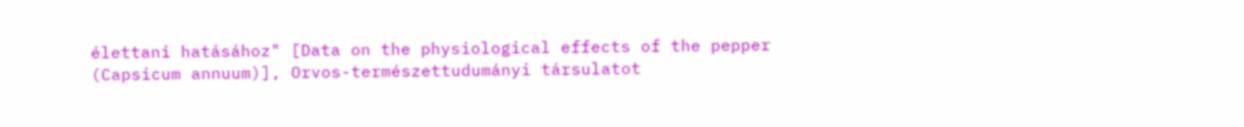élettani hatásához" [Data on the physiological effects of the pepper (Capsicum annuum)], Orvos-természettudumányi társulatot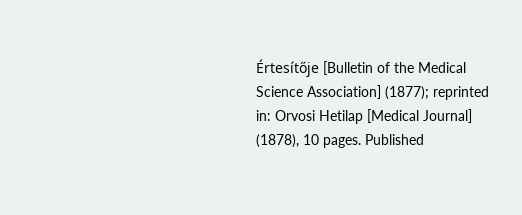Értesítője [Bulletin of the Medical Science Association] (1877); reprinted in: Orvosi Hetilap [Medical Journal] (1878), 10 pages. Published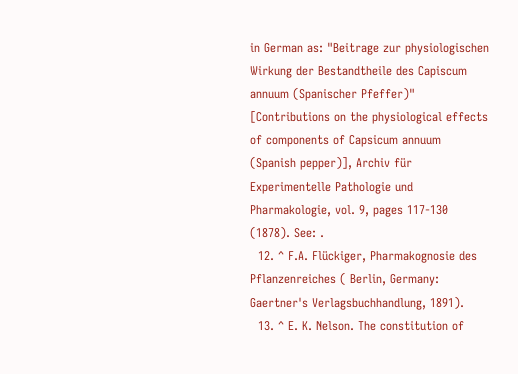in German as: "Beitrage zur physiologischen Wirkung der Bestandtheile des Capiscum annuum (Spanischer Pfeffer)" [Contributions on the physiological effects of components of Capsicum annuum (Spanish pepper)], Archiv für Experimentelle Pathologie und Pharmakologie, vol. 9, pages 117-130 (1878). See: .
  12. ^ F.A. Flückiger, Pharmakognosie des Pflanzenreiches ( Berlin, Germany: Gaertner's Verlagsbuchhandlung, 1891).
  13. ^ E. K. Nelson. The constitution of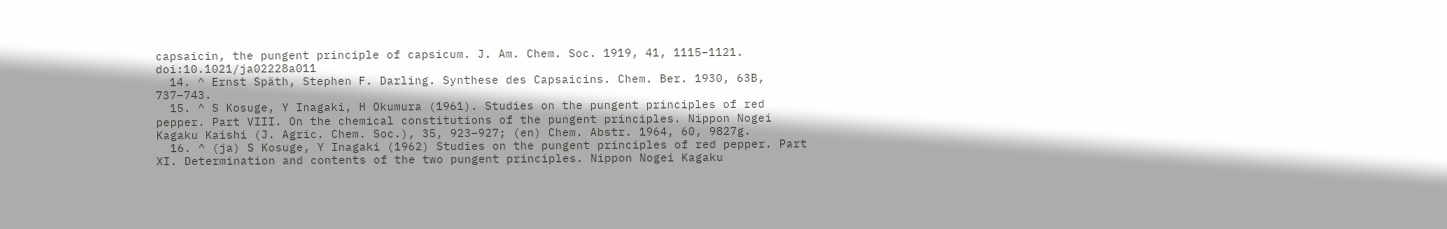capsaicin, the pungent principle of capsicum. J. Am. Chem. Soc. 1919, 41, 1115–1121. doi:10.1021/ja02228a011
  14. ^ Ernst Späth, Stephen F. Darling. Synthese des Capsaicins. Chem. Ber. 1930, 63B, 737–743.
  15. ^ S Kosuge, Y Inagaki, H Okumura (1961). Studies on the pungent principles of red pepper. Part VIII. On the chemical constitutions of the pungent principles. Nippon Nogei Kagaku Kaishi (J. Agric. Chem. Soc.), 35, 923–927; (en) Chem. Abstr. 1964, 60, 9827g.
  16. ^ (ja) S Kosuge, Y Inagaki (1962) Studies on the pungent principles of red pepper. Part XI. Determination and contents of the two pungent principles. Nippon Nogei Kagaku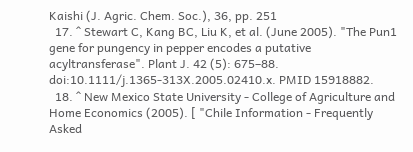Kaishi (J. Agric. Chem. Soc.), 36, pp. 251
  17. ^ Stewart C, Kang BC, Liu K, et al. (June 2005). "The Pun1 gene for pungency in pepper encodes a putative acyltransferase". Plant J. 42 (5): 675–88. doi:10.1111/j.1365-313X.2005.02410.x. PMID 15918882.
  18. ^ New Mexico State University - College of Agriculture and Home Economics (2005). [ "Chile Information - Frequently Asked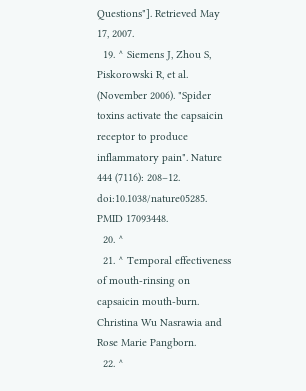Questions"]. Retrieved May 17, 2007.
  19. ^ Siemens J, Zhou S, Piskorowski R, et al. (November 2006). "Spider toxins activate the capsaicin receptor to produce inflammatory pain". Nature 444 (7116): 208–12. doi:10.1038/nature05285. PMID 17093448.
  20. ^
  21. ^ Temporal effectiveness of mouth-rinsing on capsaicin mouth-burn. Christina Wu Nasrawia and Rose Marie Pangborn.
  22. ^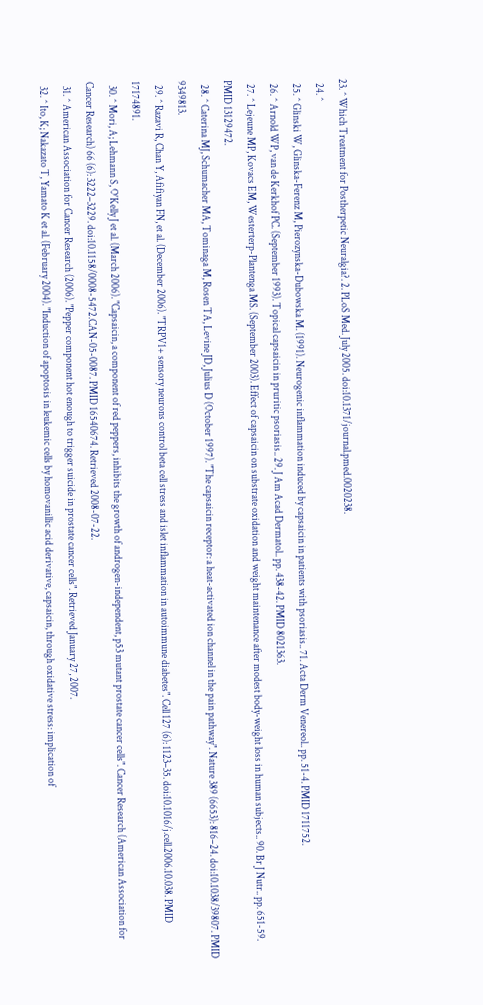23. ^ Which Treatment for Postherpetic Neuralgia?. 2. PLoS Med. July 2005. doi:10.1371/journal.pmed.0020238.
  24. ^
  25. ^ Glinski W, Glinska-Ferenz M, Pierozynska-Dubowska M. (1991). Neurogenic inflammation induced by capsaicin in patients with psoriasis.. 71. Acta Derm Venereol.. pp. 51-4. PMID 1711752.
  26. ^ Arnold WP, van de Kerkhof PC. (September 1993). Topical capsaicin in pruritic psoriasis.. 29. J Am Acad Dermatol.. pp. 438-42. PMID 8021363.
  27. ^ Lejeune MP, Kovacs EM, Westerterp-Plantenga MS. (September 2003). Effect of capsaicin on substrate oxidation and weight maintenance after modest body-weight loss in human subjects.. 90. Br J Nutr.. pp. 651-59. PMID 13129472.
  28. ^ Caterina MJ, Schumacher MA, Tominaga M, Rosen TA, Levine JD, Julius D (October 1997). "The capsaicin receptor: a heat-activated ion channel in the pain pathway". Nature 389 (6653): 816–24. doi:10.1038/39807. PMID 9349813.
  29. ^ Razavi R, Chan Y, Afifiyan FN, et al. (December 2006). "TRPV1+ sensory neurons control beta cell stress and islet inflammation in autoimmune diabetes". Cell 127 (6): 1123–35. doi:10.1016/j.cell.2006.10.038. PMID 17174891.
  30. ^ Mori, A; Lehmann S, O'Kelly J et al. (March 2006). "Capsaicin, a component of red peppers, inhibits the growth of androgen-independent, p53 mutant prostate cancer cells". Cancer Research (American Association for Cancer Research) 66 (6): 3222–3229. doi:10.1158/0008-5472.CAN-05-0087. PMID 16540674. Retrieved 2008-07-22.
  31. ^ American Association for Cancer Research (2006). "Pepper component hot enough to trigger suicide in prostate cancer cells". Retrieved January 27, 2007.
  32. ^ Ito, K; Nakazato T, Yamato K et al. (February 2004). "Induction of apoptosis in leukemic cells by homovanillic acid derivative, capsaicin, through oxidative stress: implication of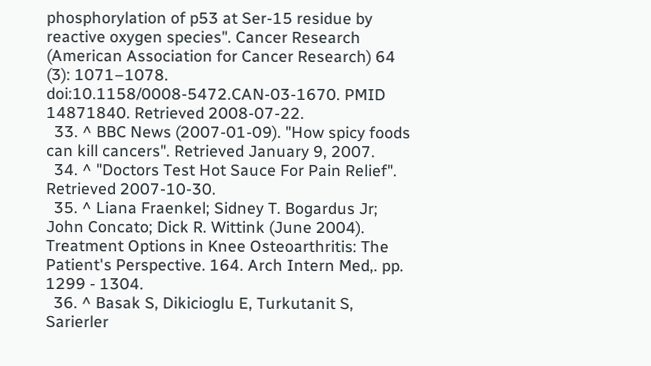phosphorylation of p53 at Ser-15 residue by reactive oxygen species". Cancer Research (American Association for Cancer Research) 64 (3): 1071–1078. doi:10.1158/0008-5472.CAN-03-1670. PMID 14871840. Retrieved 2008-07-22.
  33. ^ BBC News (2007-01-09). "How spicy foods can kill cancers". Retrieved January 9, 2007.
  34. ^ "Doctors Test Hot Sauce For Pain Relief". Retrieved 2007-10-30.
  35. ^ Liana Fraenkel; Sidney T. Bogardus Jr; John Concato; Dick R. Wittink (June 2004). Treatment Options in Knee Osteoarthritis: The Patient's Perspective. 164. Arch Intern Med,. pp. 1299 - 1304.
  36. ^ Basak S, Dikicioglu E, Turkutanit S, Sarierler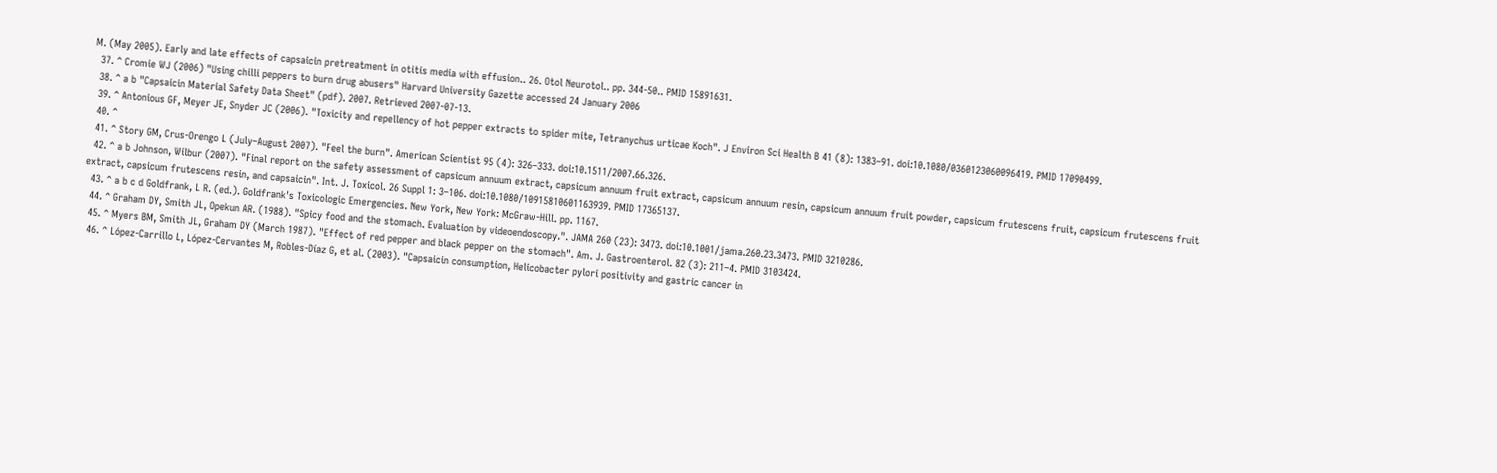M. (May 2005). Early and late effects of capsaicin pretreatment in otitis media with effusion.. 26. Otol Neurotol.. pp. 344-50.. PMID 15891631.
  37. ^ Cromie WJ (2006) "Using chilli peppers to burn drug abusers" Harvard University Gazette accessed 24 January 2006
  38. ^ a b "Capsaicin Material Safety Data Sheet" (pdf). 2007. Retrieved 2007-07-13.
  39. ^ Antonious GF, Meyer JE, Snyder JC (2006). "Toxicity and repellency of hot pepper extracts to spider mite, Tetranychus urticae Koch". J Environ Sci Health B 41 (8): 1383–91. doi:10.1080/0360123060096419. PMID 17090499.
  40. ^
  41. ^ Story GM, Crus-Orengo L (July–August 2007). "Feel the burn". American Scientist 95 (4): 326–333. doi:10.1511/2007.66.326.
  42. ^ a b Johnson, Wilbur (2007). "Final report on the safety assessment of capsicum annuum extract, capsicum annuum fruit extract, capsicum annuum resin, capsicum annuum fruit powder, capsicum frutescens fruit, capsicum frutescens fruit extract, capsicum frutescens resin, and capsaicin". Int. J. Toxicol. 26 Suppl 1: 3–106. doi:10.1080/10915810601163939. PMID 17365137.
  43. ^ a b c d Goldfrank, L R. (ed.). Goldfrank's Toxicologic Emergencies. New York, New York: McGraw-Hill. pp. 1167.
  44. ^ Graham DY, Smith JL, Opekun AR. (1988). "Spicy food and the stomach. Evaluation by videoendoscopy.". JAMA 260 (23): 3473. doi:10.1001/jama.260.23.3473. PMID 3210286.
  45. ^ Myers BM, Smith JL, Graham DY (March 1987). "Effect of red pepper and black pepper on the stomach". Am. J. Gastroenterol. 82 (3): 211–4. PMID 3103424.
  46. ^ López-Carrillo L, López-Cervantes M, Robles-Díaz G, et al. (2003). "Capsaicin consumption, Helicobacter pylori positivity and gastric cancer in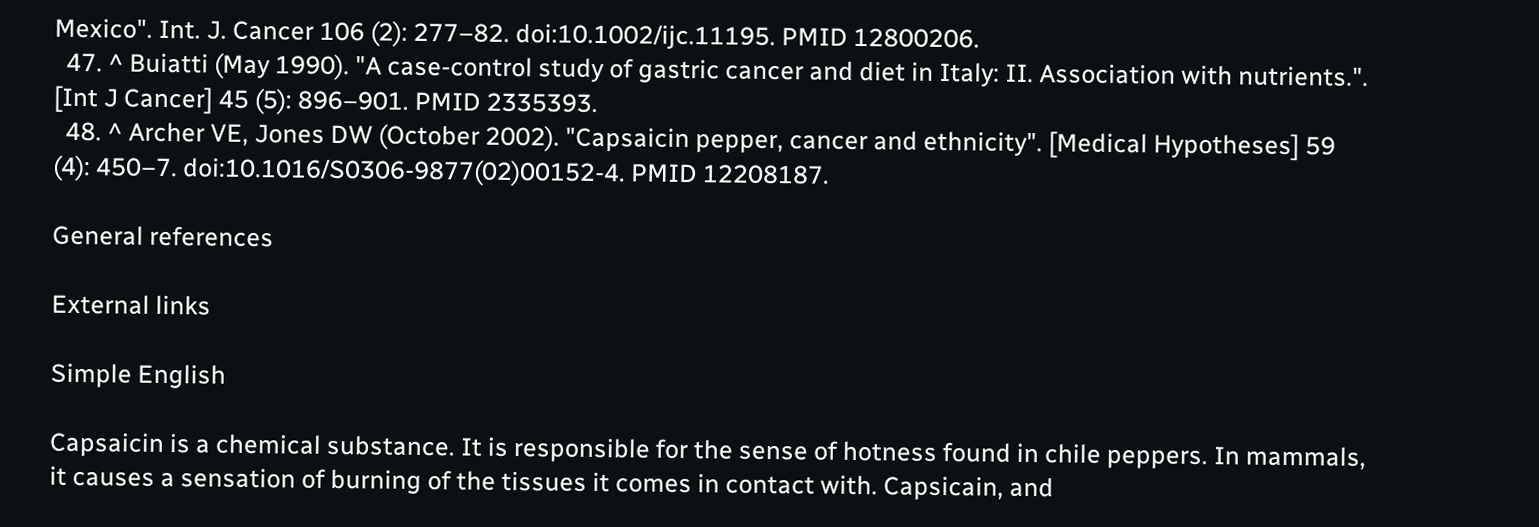Mexico". Int. J. Cancer 106 (2): 277–82. doi:10.1002/ijc.11195. PMID 12800206.
  47. ^ Buiatti (May 1990). "A case-control study of gastric cancer and diet in Italy: II. Association with nutrients.". [Int J Cancer] 45 (5): 896–901. PMID 2335393.
  48. ^ Archer VE, Jones DW (October 2002). "Capsaicin pepper, cancer and ethnicity". [Medical Hypotheses] 59 (4): 450–7. doi:10.1016/S0306-9877(02)00152-4. PMID 12208187.

General references

External links

Simple English

Capsaicin is a chemical substance. It is responsible for the sense of hotness found in chile peppers. In mammals, it causes a sensation of burning of the tissues it comes in contact with. Capsicain, and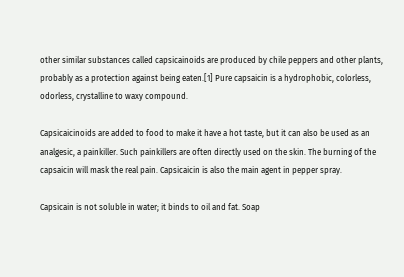other similar substances called capsicainoids are produced by chile peppers and other plants, probably as a protection against being eaten.[1] Pure capsaicin is a hydrophobic, colorless, odorless, crystalline to waxy compound.

Capsicaicinoids are added to food to make it have a hot taste, but it can also be used as an analgesic, a painkiller. Such painkillers are often directly used on the skin. The burning of the capsaicin will mask the real pain. Capsicaicin is also the main agent in pepper spray.

Capsicain is not soluble in water; it binds to oil and fat. Soap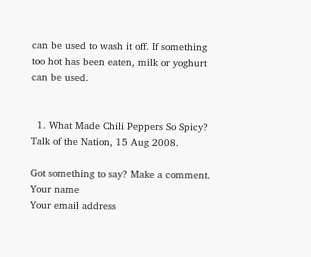can be used to wash it off. If something too hot has been eaten, milk or yoghurt can be used.


  1. What Made Chili Peppers So Spicy? Talk of the Nation, 15 Aug 2008.

Got something to say? Make a comment.
Your name
Your email address